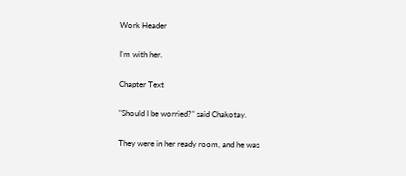Work Header

I'm with her.

Chapter Text

"Should I be worried?" said Chakotay.

They were in her ready room, and he was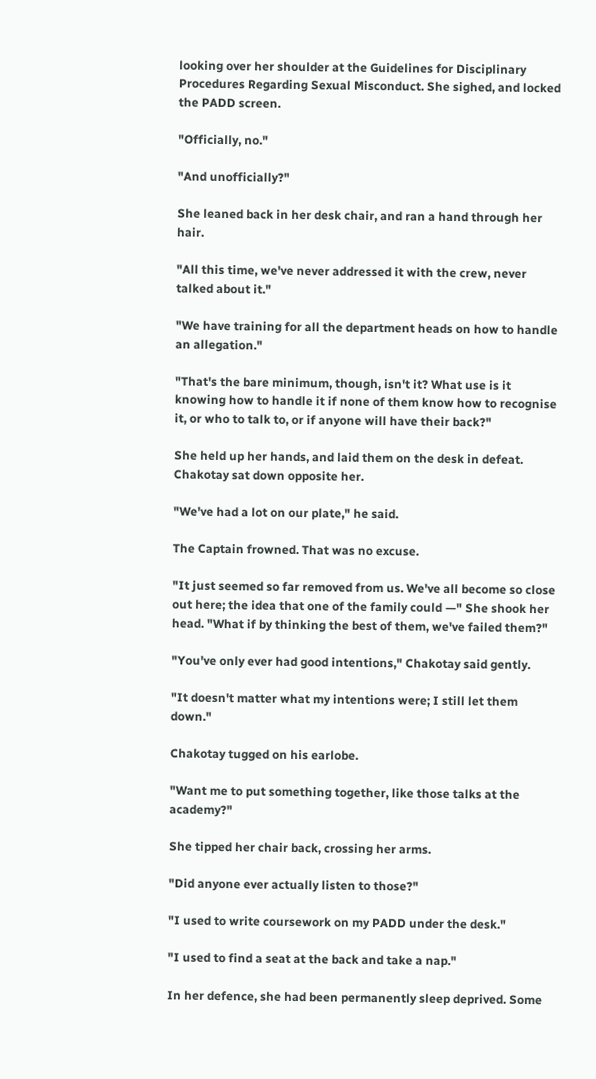looking over her shoulder at the Guidelines for Disciplinary Procedures Regarding Sexual Misconduct. She sighed, and locked the PADD screen.

"Officially, no."

"And unofficially?"

She leaned back in her desk chair, and ran a hand through her hair.

"All this time, we've never addressed it with the crew, never talked about it."

"We have training for all the department heads on how to handle an allegation."

"That's the bare minimum, though, isn't it? What use is it knowing how to handle it if none of them know how to recognise it, or who to talk to, or if anyone will have their back?"

She held up her hands, and laid them on the desk in defeat. Chakotay sat down opposite her.

"We've had a lot on our plate," he said.

The Captain frowned. That was no excuse.

"It just seemed so far removed from us. We've all become so close out here; the idea that one of the family could —" She shook her head. "What if by thinking the best of them, we've failed them?"

"You've only ever had good intentions," Chakotay said gently.

"It doesn't matter what my intentions were; I still let them down."

Chakotay tugged on his earlobe.

"Want me to put something together, like those talks at the academy?"

She tipped her chair back, crossing her arms.

"Did anyone ever actually listen to those?"

"I used to write coursework on my PADD under the desk."

"I used to find a seat at the back and take a nap."

In her defence, she had been permanently sleep deprived. Some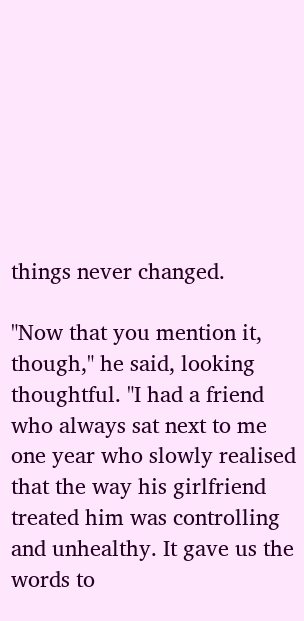things never changed.

"Now that you mention it, though," he said, looking thoughtful. "I had a friend who always sat next to me one year who slowly realised that the way his girlfriend treated him was controlling and unhealthy. It gave us the words to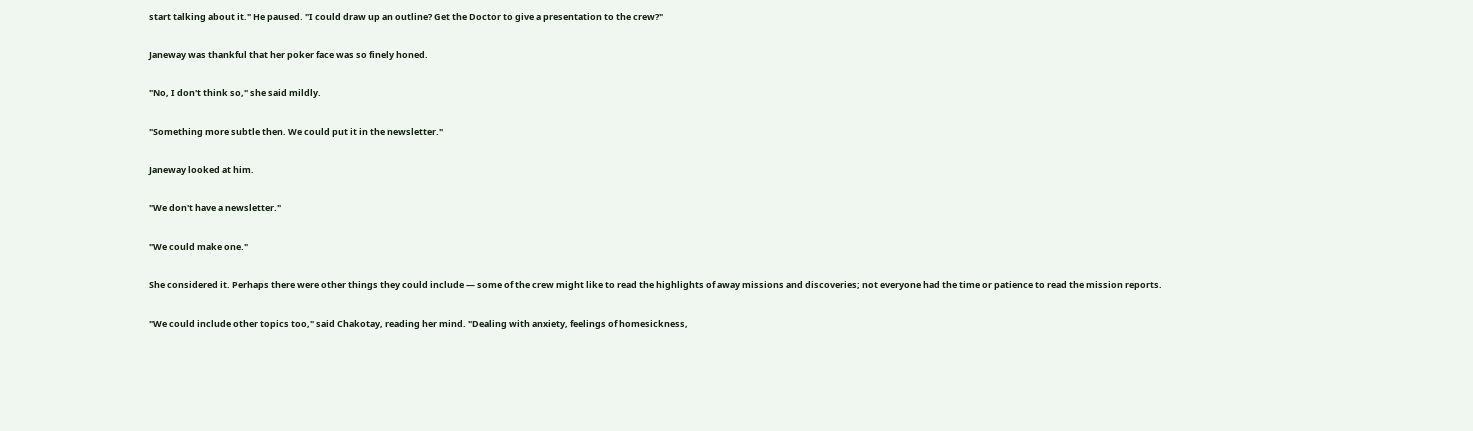start talking about it." He paused. "I could draw up an outline? Get the Doctor to give a presentation to the crew?"

Janeway was thankful that her poker face was so finely honed.

"No, I don't think so," she said mildly.

"Something more subtle then. We could put it in the newsletter."

Janeway looked at him.

"We don't have a newsletter."

"We could make one."

She considered it. Perhaps there were other things they could include — some of the crew might like to read the highlights of away missions and discoveries; not everyone had the time or patience to read the mission reports.

"We could include other topics too," said Chakotay, reading her mind. "Dealing with anxiety, feelings of homesickness,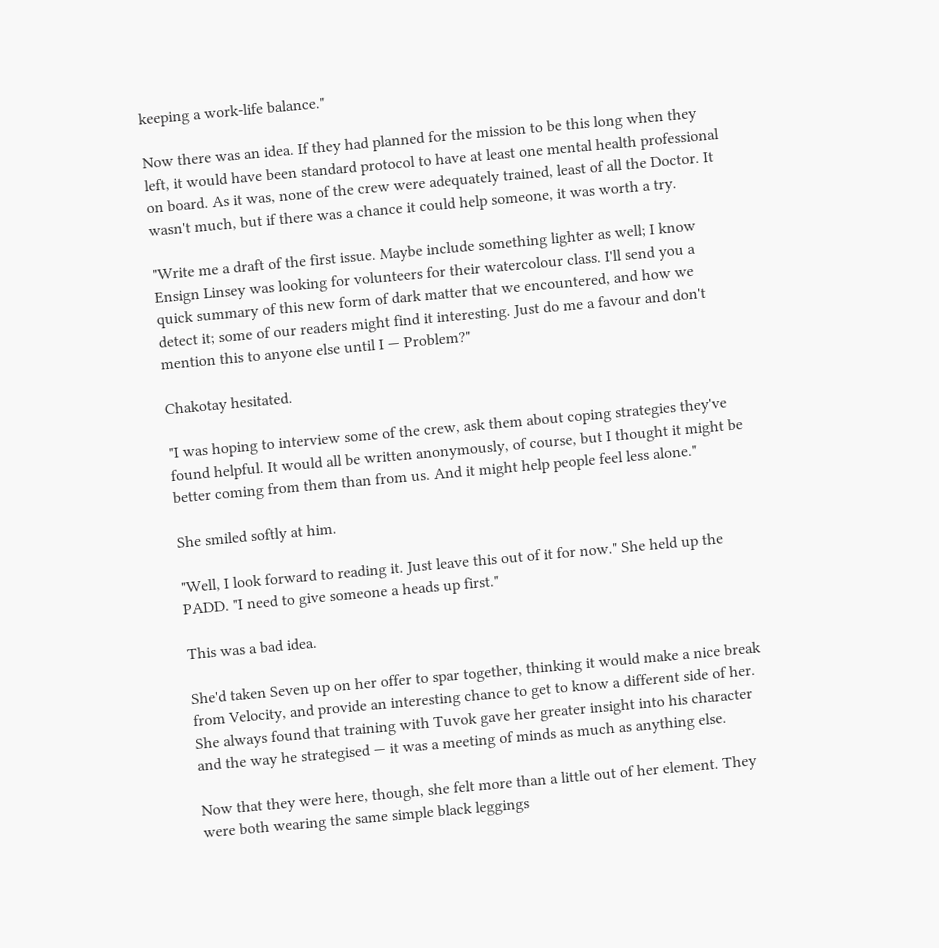keeping a work-life balance."

Now there was an idea. If they had planned for the mission to be this long when they left, it would have been standard protocol to have at least one mental health professional on board. As it was, none of the crew were adequately trained, least of all the Doctor. It wasn't much, but if there was a chance it could help someone, it was worth a try.

"Write me a draft of the first issue. Maybe include something lighter as well; I know Ensign Linsey was looking for volunteers for their watercolour class. I'll send you a quick summary of this new form of dark matter that we encountered, and how we detect it; some of our readers might find it interesting. Just do me a favour and don't mention this to anyone else until I — Problem?"

Chakotay hesitated.

"I was hoping to interview some of the crew, ask them about coping strategies they've found helpful. It would all be written anonymously, of course, but I thought it might be better coming from them than from us. And it might help people feel less alone."

She smiled softly at him.

"Well, I look forward to reading it. Just leave this out of it for now." She held up the PADD. "I need to give someone a heads up first."

This was a bad idea.

She'd taken Seven up on her offer to spar together, thinking it would make a nice break from Velocity, and provide an interesting chance to get to know a different side of her. She always found that training with Tuvok gave her greater insight into his character and the way he strategised — it was a meeting of minds as much as anything else.

Now that they were here, though, she felt more than a little out of her element. They were both wearing the same simple black leggings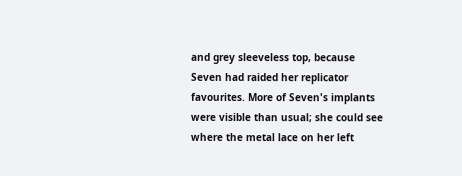and grey sleeveless top, because Seven had raided her replicator favourites. More of Seven's implants were visible than usual; she could see where the metal lace on her left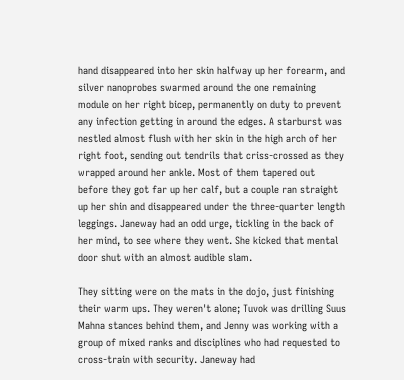hand disappeared into her skin halfway up her forearm, and silver nanoprobes swarmed around the one remaining module on her right bicep, permanently on duty to prevent any infection getting in around the edges. A starburst was nestled almost flush with her skin in the high arch of her right foot, sending out tendrils that criss-crossed as they wrapped around her ankle. Most of them tapered out before they got far up her calf, but a couple ran straight up her shin and disappeared under the three-quarter length leggings. Janeway had an odd urge, tickling in the back of her mind, to see where they went. She kicked that mental door shut with an almost audible slam.

They sitting were on the mats in the dojo, just finishing their warm ups. They weren't alone; Tuvok was drilling Suus Mahna stances behind them, and Jenny was working with a group of mixed ranks and disciplines who had requested to cross-train with security. Janeway had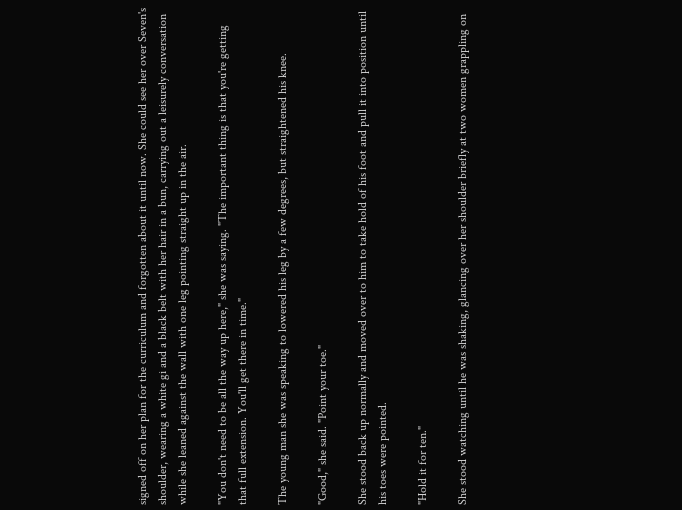signed off on her plan for the curriculum and forgotten about it until now. She could see her over Seven's shoulder, wearing a white gi and a black belt with her hair in a bun, carrying out a leisurely conversation while she leaned against the wall with one leg pointing straight up in the air.

"You don't need to be all the way up here," she was saying. "The important thing is that you're getting that full extension. You'll get there in time."

The young man she was speaking to lowered his leg by a few degrees, but straightened his knee.

"Good," she said. "Point your toe."

She stood back up normally and moved over to him to take hold of his foot and pull it into position until his toes were pointed.

"Hold it for ten."

She stood watching until he was shaking, glancing over her shoulder briefly at two women grappling on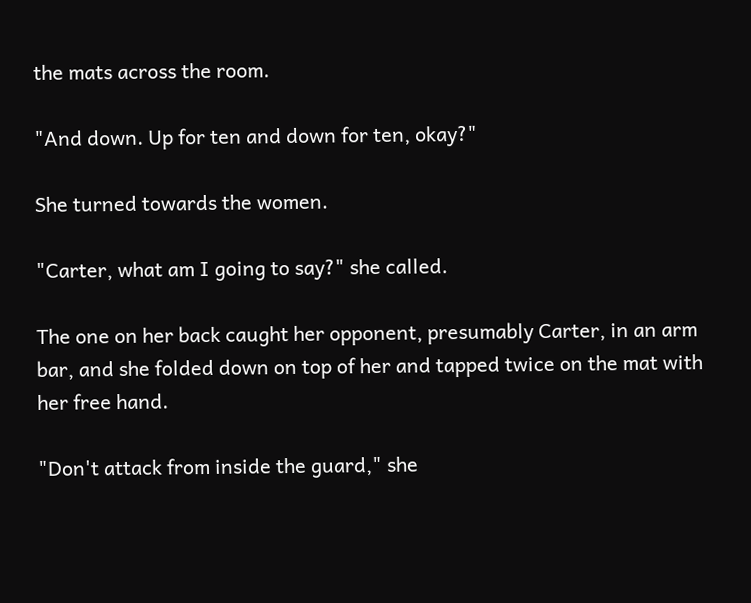the mats across the room.

"And down. Up for ten and down for ten, okay?"

She turned towards the women.

"Carter, what am I going to say?" she called.

The one on her back caught her opponent, presumably Carter, in an arm bar, and she folded down on top of her and tapped twice on the mat with her free hand.

"Don't attack from inside the guard," she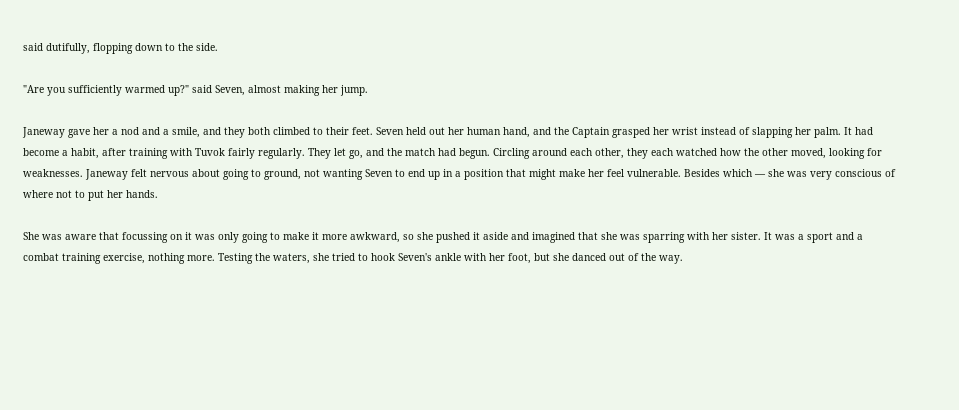said dutifully, flopping down to the side.

"Are you sufficiently warmed up?" said Seven, almost making her jump.

Janeway gave her a nod and a smile, and they both climbed to their feet. Seven held out her human hand, and the Captain grasped her wrist instead of slapping her palm. It had become a habit, after training with Tuvok fairly regularly. They let go, and the match had begun. Circling around each other, they each watched how the other moved, looking for weaknesses. Janeway felt nervous about going to ground, not wanting Seven to end up in a position that might make her feel vulnerable. Besides which — she was very conscious of where not to put her hands.

She was aware that focussing on it was only going to make it more awkward, so she pushed it aside and imagined that she was sparring with her sister. It was a sport and a combat training exercise, nothing more. Testing the waters, she tried to hook Seven's ankle with her foot, but she danced out of the way.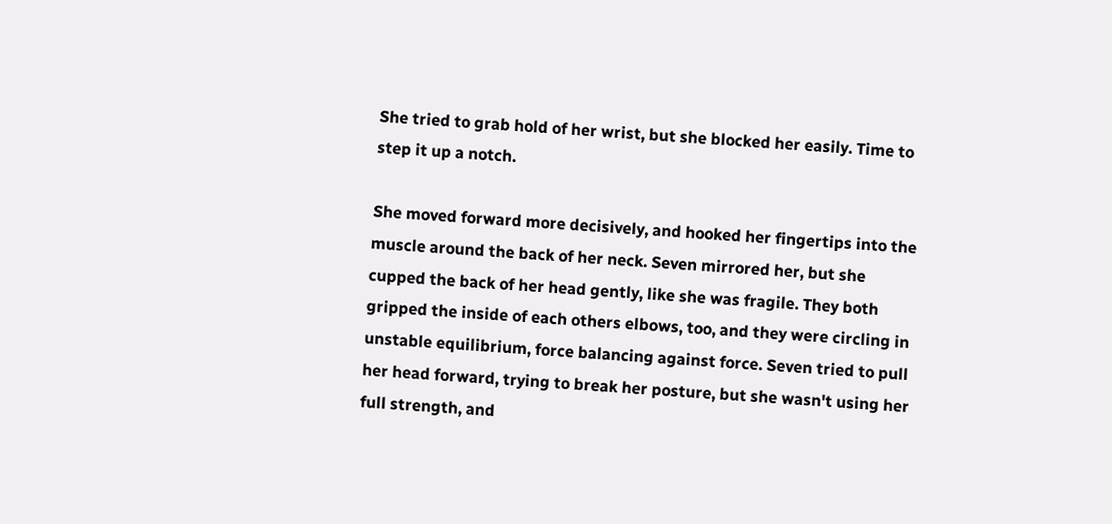She tried to grab hold of her wrist, but she blocked her easily. Time to step it up a notch.

She moved forward more decisively, and hooked her fingertips into the muscle around the back of her neck. Seven mirrored her, but she cupped the back of her head gently, like she was fragile. They both gripped the inside of each others elbows, too, and they were circling in unstable equilibrium, force balancing against force. Seven tried to pull her head forward, trying to break her posture, but she wasn't using her full strength, and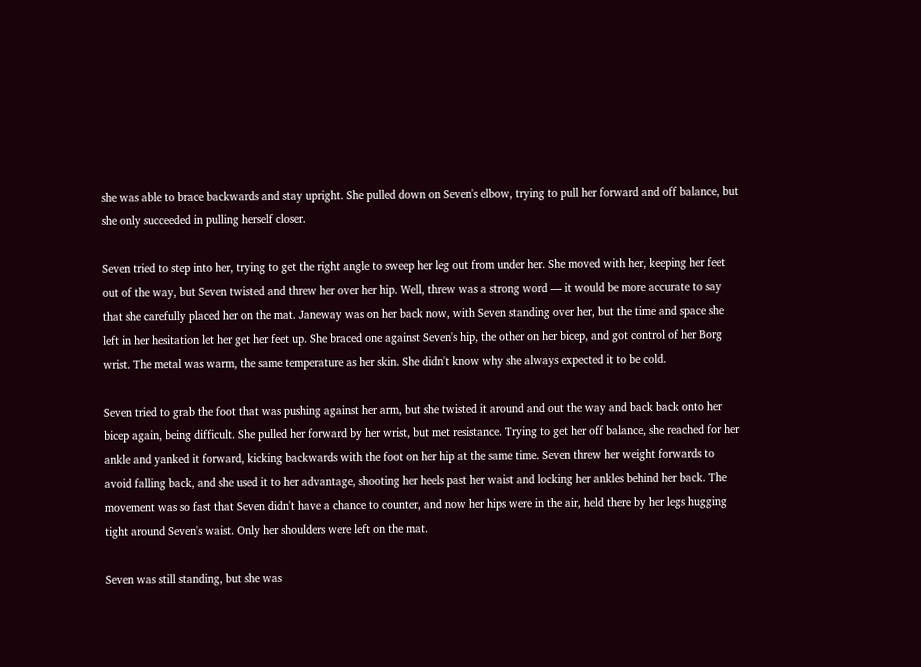she was able to brace backwards and stay upright. She pulled down on Seven's elbow, trying to pull her forward and off balance, but she only succeeded in pulling herself closer.

Seven tried to step into her, trying to get the right angle to sweep her leg out from under her. She moved with her, keeping her feet out of the way, but Seven twisted and threw her over her hip. Well, threw was a strong word — it would be more accurate to say that she carefully placed her on the mat. Janeway was on her back now, with Seven standing over her, but the time and space she left in her hesitation let her get her feet up. She braced one against Seven's hip, the other on her bicep, and got control of her Borg wrist. The metal was warm, the same temperature as her skin. She didn't know why she always expected it to be cold.

Seven tried to grab the foot that was pushing against her arm, but she twisted it around and out the way and back back onto her bicep again, being difficult. She pulled her forward by her wrist, but met resistance. Trying to get her off balance, she reached for her ankle and yanked it forward, kicking backwards with the foot on her hip at the same time. Seven threw her weight forwards to avoid falling back, and she used it to her advantage, shooting her heels past her waist and locking her ankles behind her back. The movement was so fast that Seven didn't have a chance to counter, and now her hips were in the air, held there by her legs hugging tight around Seven's waist. Only her shoulders were left on the mat.

Seven was still standing, but she was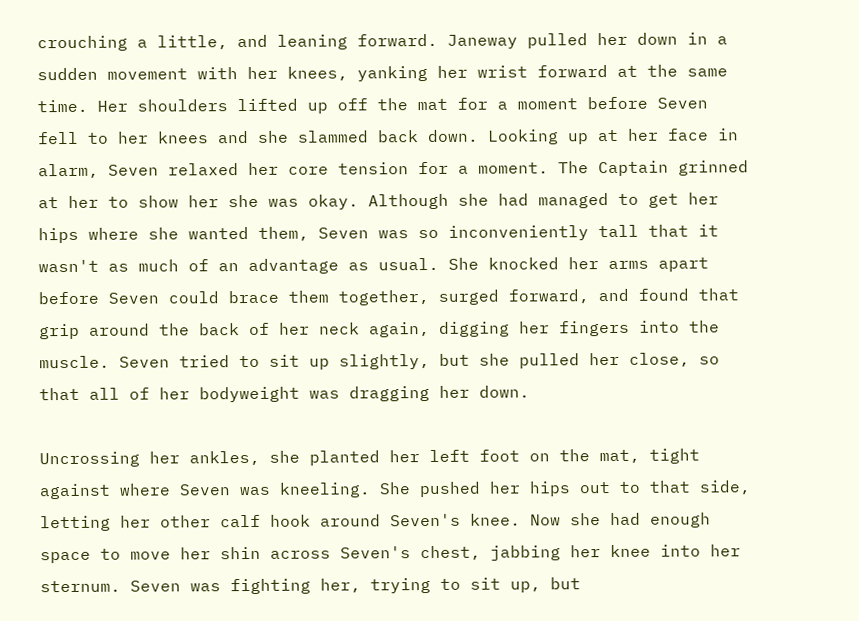crouching a little, and leaning forward. Janeway pulled her down in a sudden movement with her knees, yanking her wrist forward at the same time. Her shoulders lifted up off the mat for a moment before Seven fell to her knees and she slammed back down. Looking up at her face in alarm, Seven relaxed her core tension for a moment. The Captain grinned at her to show her she was okay. Although she had managed to get her hips where she wanted them, Seven was so inconveniently tall that it wasn't as much of an advantage as usual. She knocked her arms apart before Seven could brace them together, surged forward, and found that grip around the back of her neck again, digging her fingers into the muscle. Seven tried to sit up slightly, but she pulled her close, so that all of her bodyweight was dragging her down.

Uncrossing her ankles, she planted her left foot on the mat, tight against where Seven was kneeling. She pushed her hips out to that side, letting her other calf hook around Seven's knee. Now she had enough space to move her shin across Seven's chest, jabbing her knee into her sternum. Seven was fighting her, trying to sit up, but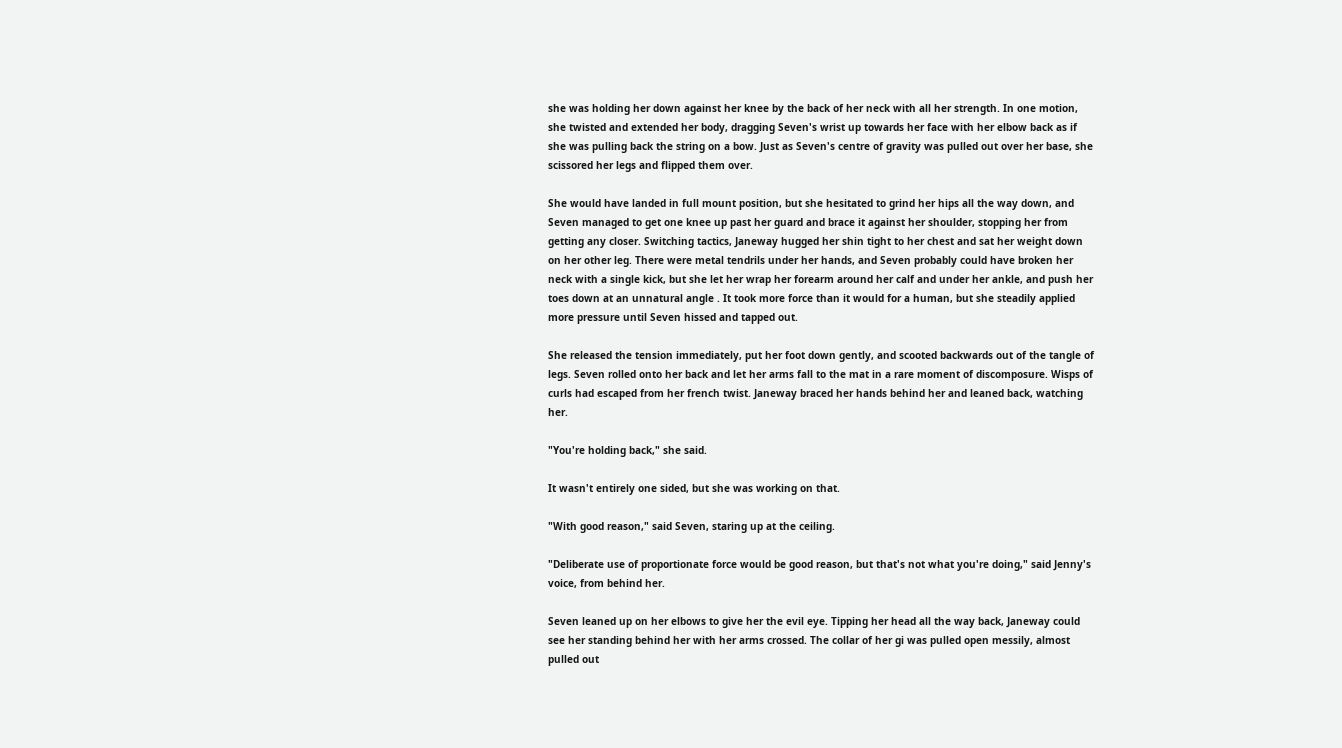she was holding her down against her knee by the back of her neck with all her strength. In one motion, she twisted and extended her body, dragging Seven's wrist up towards her face with her elbow back as if she was pulling back the string on a bow. Just as Seven's centre of gravity was pulled out over her base, she scissored her legs and flipped them over.

She would have landed in full mount position, but she hesitated to grind her hips all the way down, and Seven managed to get one knee up past her guard and brace it against her shoulder, stopping her from getting any closer. Switching tactics, Janeway hugged her shin tight to her chest and sat her weight down on her other leg. There were metal tendrils under her hands, and Seven probably could have broken her neck with a single kick, but she let her wrap her forearm around her calf and under her ankle, and push her toes down at an unnatural angle . It took more force than it would for a human, but she steadily applied more pressure until Seven hissed and tapped out.

She released the tension immediately, put her foot down gently, and scooted backwards out of the tangle of legs. Seven rolled onto her back and let her arms fall to the mat in a rare moment of discomposure. Wisps of curls had escaped from her french twist. Janeway braced her hands behind her and leaned back, watching her.

"You're holding back," she said.

It wasn't entirely one sided, but she was working on that.

"With good reason," said Seven, staring up at the ceiling.

"Deliberate use of proportionate force would be good reason, but that's not what you're doing," said Jenny's voice, from behind her.

Seven leaned up on her elbows to give her the evil eye. Tipping her head all the way back, Janeway could see her standing behind her with her arms crossed. The collar of her gi was pulled open messily, almost pulled out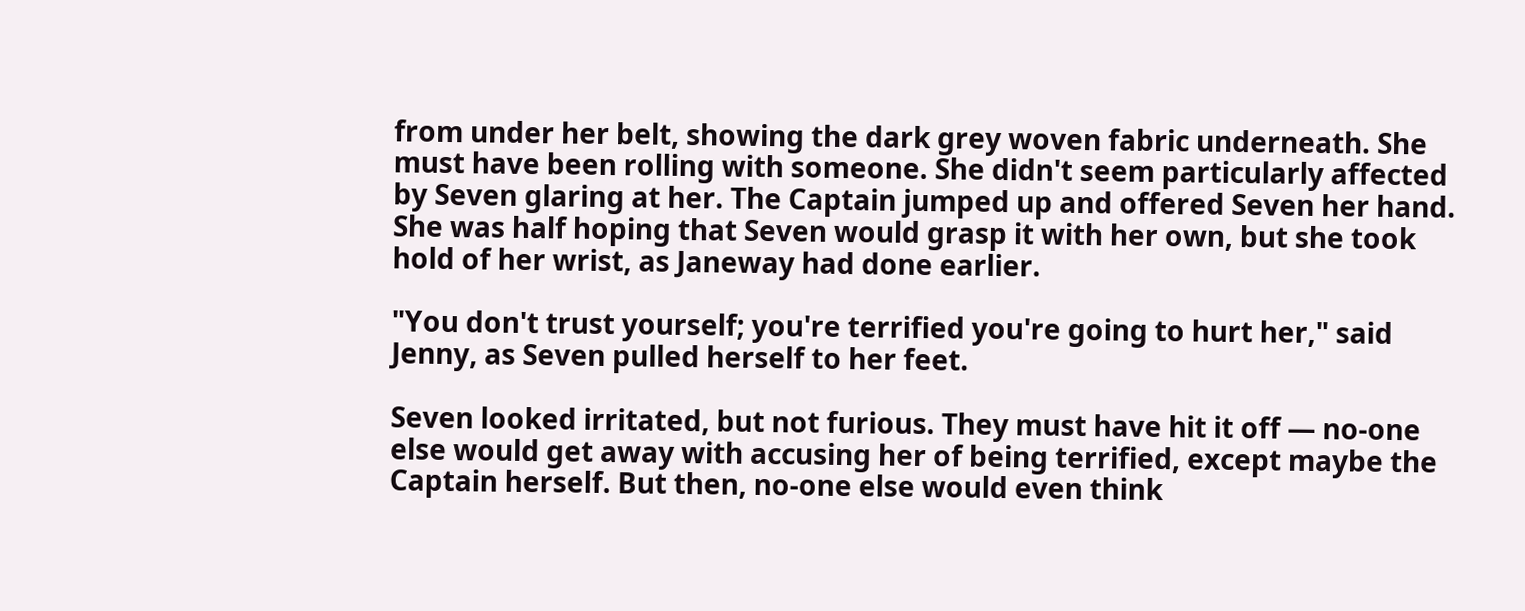from under her belt, showing the dark grey woven fabric underneath. She must have been rolling with someone. She didn't seem particularly affected by Seven glaring at her. The Captain jumped up and offered Seven her hand. She was half hoping that Seven would grasp it with her own, but she took hold of her wrist, as Janeway had done earlier.

"You don't trust yourself; you're terrified you're going to hurt her," said Jenny, as Seven pulled herself to her feet.

Seven looked irritated, but not furious. They must have hit it off — no-one else would get away with accusing her of being terrified, except maybe the Captain herself. But then, no-one else would even think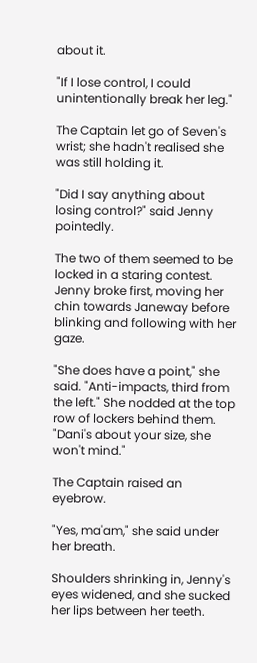about it.

"If I lose control, I could unintentionally break her leg."

The Captain let go of Seven's wrist; she hadn't realised she was still holding it.

"Did I say anything about losing control?" said Jenny pointedly.

The two of them seemed to be locked in a staring contest. Jenny broke first, moving her chin towards Janeway before blinking and following with her gaze.

"She does have a point," she said. "Anti-impacts, third from the left." She nodded at the top row of lockers behind them. "Dani's about your size, she won't mind."

The Captain raised an eyebrow.

"Yes, ma'am," she said under her breath.

Shoulders shrinking in, Jenny's eyes widened, and she sucked her lips between her teeth.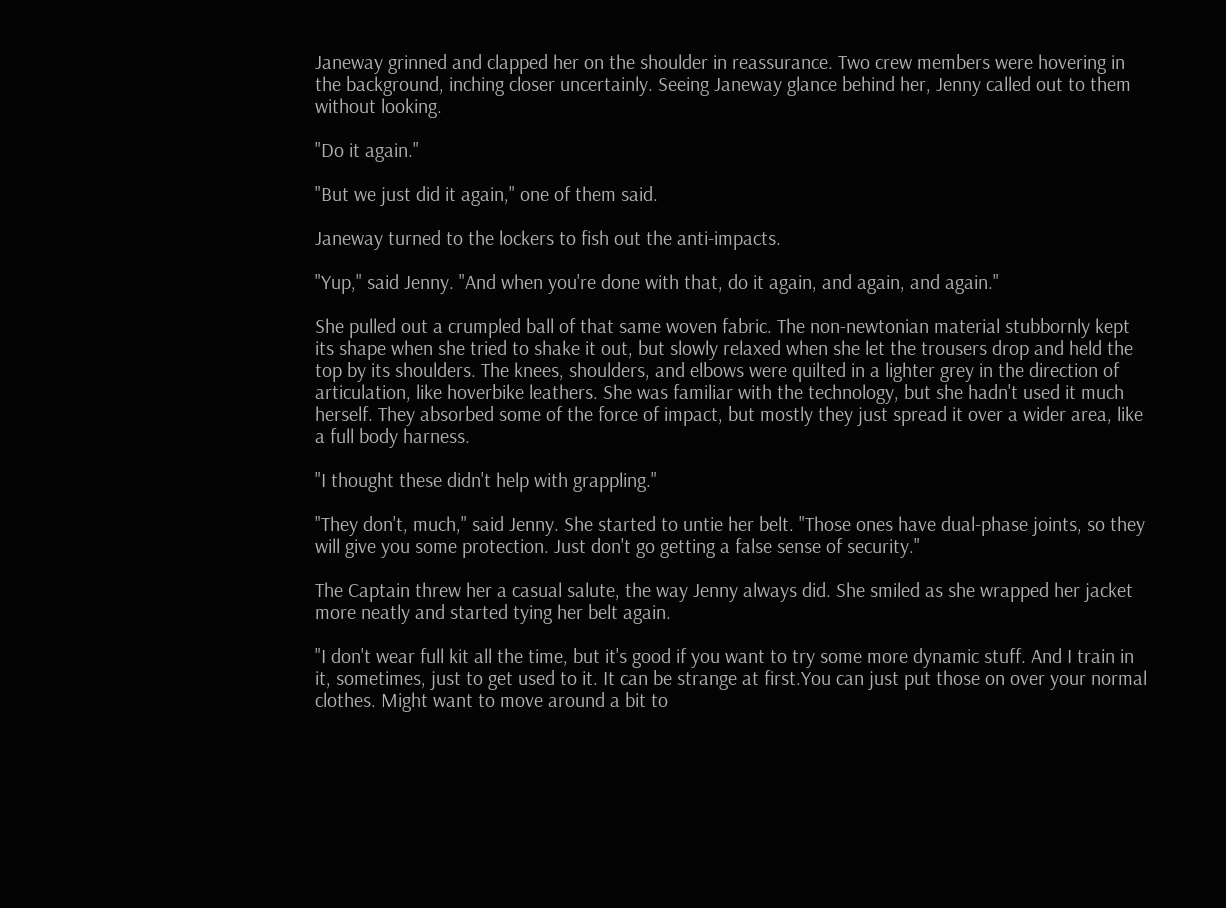Janeway grinned and clapped her on the shoulder in reassurance. Two crew members were hovering in the background, inching closer uncertainly. Seeing Janeway glance behind her, Jenny called out to them without looking.

"Do it again."

"But we just did it again," one of them said.

Janeway turned to the lockers to fish out the anti-impacts.

"Yup," said Jenny. "And when you're done with that, do it again, and again, and again."

She pulled out a crumpled ball of that same woven fabric. The non-newtonian material stubbornly kept its shape when she tried to shake it out, but slowly relaxed when she let the trousers drop and held the top by its shoulders. The knees, shoulders, and elbows were quilted in a lighter grey in the direction of articulation, like hoverbike leathers. She was familiar with the technology, but she hadn't used it much herself. They absorbed some of the force of impact, but mostly they just spread it over a wider area, like a full body harness.

"I thought these didn't help with grappling."

"They don't, much," said Jenny. She started to untie her belt. "Those ones have dual-phase joints, so they will give you some protection. Just don't go getting a false sense of security."

The Captain threw her a casual salute, the way Jenny always did. She smiled as she wrapped her jacket more neatly and started tying her belt again.

"I don't wear full kit all the time, but it's good if you want to try some more dynamic stuff. And I train in it, sometimes, just to get used to it. It can be strange at first.You can just put those on over your normal clothes. Might want to move around a bit to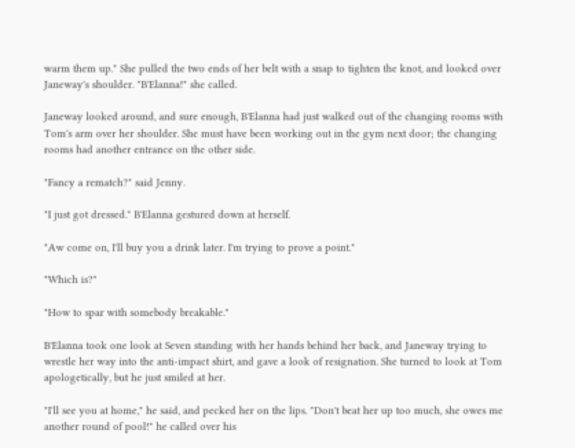warm them up." She pulled the two ends of her belt with a snap to tighten the knot, and looked over Janeway's shoulder. "B'Elanna!" she called.

Janeway looked around, and sure enough, B'Elanna had just walked out of the changing rooms with Tom's arm over her shoulder. She must have been working out in the gym next door; the changing rooms had another entrance on the other side.

"Fancy a rematch?" said Jenny.

"I just got dressed." B'Elanna gestured down at herself.

"Aw come on, I'll buy you a drink later. I'm trying to prove a point."

"Which is?"

"How to spar with somebody breakable."

B'Elanna took one look at Seven standing with her hands behind her back, and Janeway trying to wrestle her way into the anti-impact shirt, and gave a look of resignation. She turned to look at Tom apologetically, but he just smiled at her.

"I'll see you at home," he said, and pecked her on the lips. "Don't beat her up too much, she owes me another round of pool!" he called over his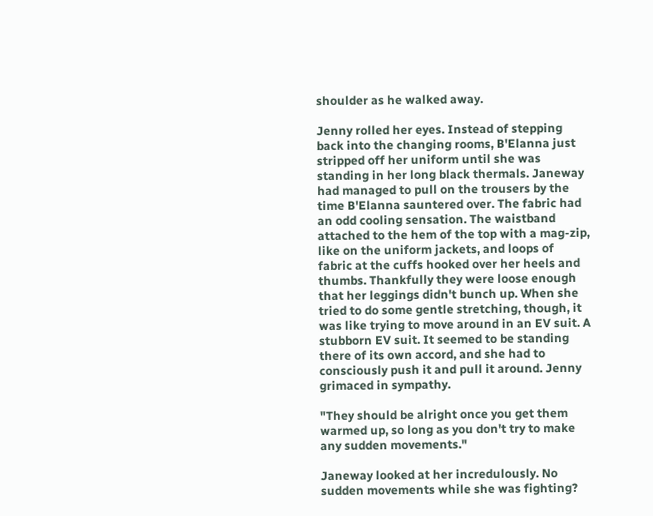shoulder as he walked away.

Jenny rolled her eyes. Instead of stepping back into the changing rooms, B'Elanna just stripped off her uniform until she was standing in her long black thermals. Janeway had managed to pull on the trousers by the time B'Elanna sauntered over. The fabric had an odd cooling sensation. The waistband attached to the hem of the top with a mag-zip, like on the uniform jackets, and loops of fabric at the cuffs hooked over her heels and thumbs. Thankfully they were loose enough that her leggings didn't bunch up. When she tried to do some gentle stretching, though, it was like trying to move around in an EV suit. A stubborn EV suit. It seemed to be standing there of its own accord, and she had to consciously push it and pull it around. Jenny grimaced in sympathy.

"They should be alright once you get them warmed up, so long as you don't try to make any sudden movements."

Janeway looked at her incredulously. No sudden movements while she was fighting?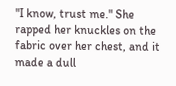"I know, trust me." She rapped her knuckles on the fabric over her chest, and it made a dull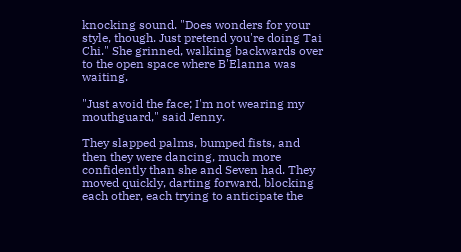knocking sound. "Does wonders for your style, though. Just pretend you're doing Tai Chi." She grinned, walking backwards over to the open space where B'Elanna was waiting.

"Just avoid the face; I'm not wearing my mouthguard," said Jenny.

They slapped palms, bumped fists, and then they were dancing, much more confidently than she and Seven had. They moved quickly, darting forward, blocking each other, each trying to anticipate the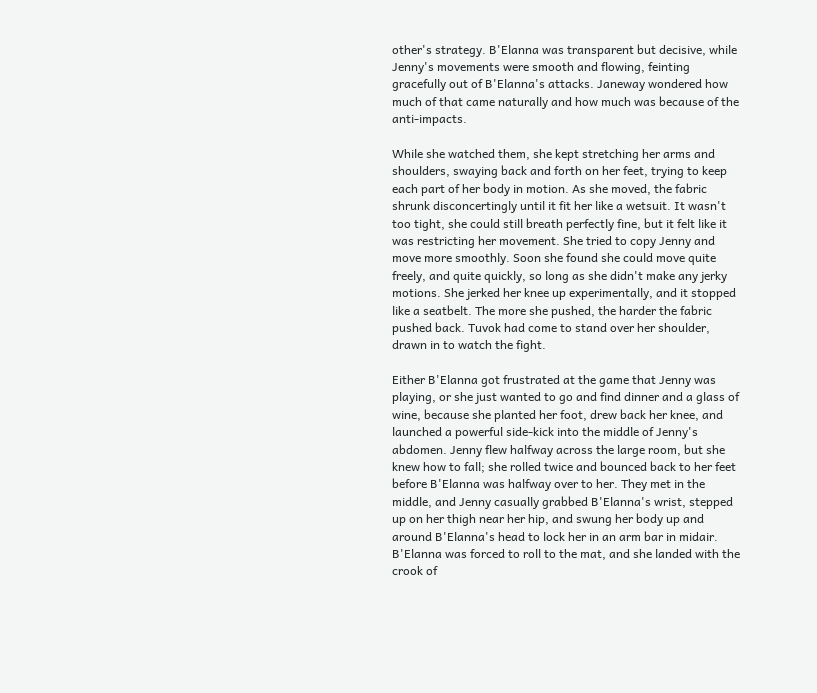other's strategy. B'Elanna was transparent but decisive, while Jenny's movements were smooth and flowing, feinting gracefully out of B'Elanna's attacks. Janeway wondered how much of that came naturally and how much was because of the anti-impacts.

While she watched them, she kept stretching her arms and shoulders, swaying back and forth on her feet, trying to keep each part of her body in motion. As she moved, the fabric shrunk disconcertingly until it fit her like a wetsuit. It wasn't too tight, she could still breath perfectly fine, but it felt like it was restricting her movement. She tried to copy Jenny and move more smoothly. Soon she found she could move quite freely, and quite quickly, so long as she didn't make any jerky motions. She jerked her knee up experimentally, and it stopped like a seatbelt. The more she pushed, the harder the fabric pushed back. Tuvok had come to stand over her shoulder, drawn in to watch the fight.

Either B'Elanna got frustrated at the game that Jenny was playing, or she just wanted to go and find dinner and a glass of wine, because she planted her foot, drew back her knee, and launched a powerful side-kick into the middle of Jenny's abdomen. Jenny flew halfway across the large room, but she knew how to fall; she rolled twice and bounced back to her feet before B'Elanna was halfway over to her. They met in the middle, and Jenny casually grabbed B'Elanna's wrist, stepped up on her thigh near her hip, and swung her body up and around B'Elanna's head to lock her in an arm bar in midair. B'Elanna was forced to roll to the mat, and she landed with the crook of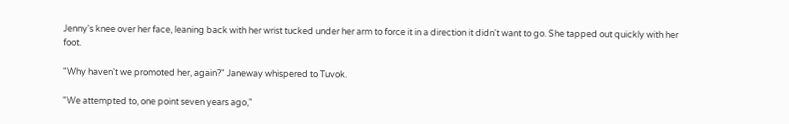Jenny's knee over her face, leaning back with her wrist tucked under her arm to force it in a direction it didn't want to go. She tapped out quickly with her foot.

"Why haven't we promoted her, again?" Janeway whispered to Tuvok.

"We attempted to, one point seven years ago,"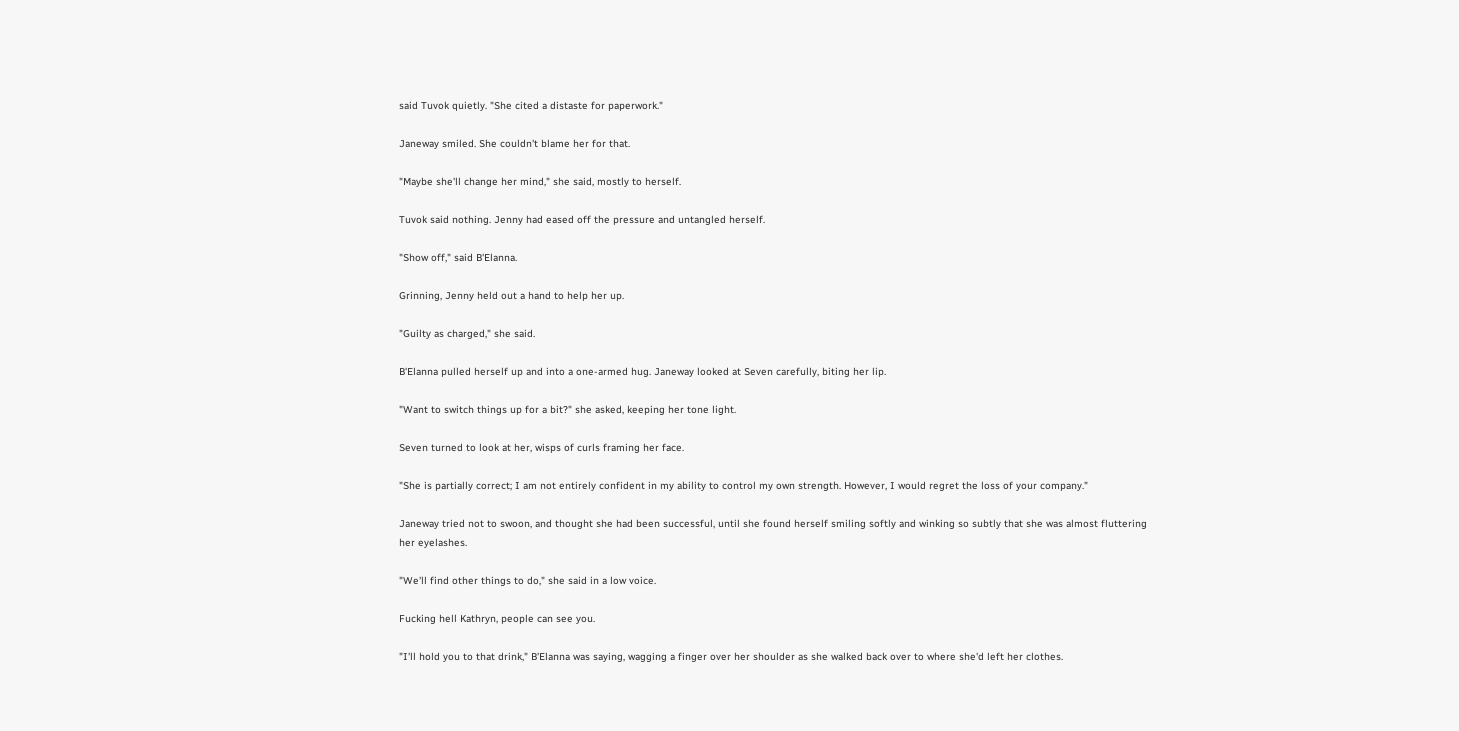said Tuvok quietly. "She cited a distaste for paperwork."

Janeway smiled. She couldn't blame her for that.

"Maybe she'll change her mind," she said, mostly to herself.

Tuvok said nothing. Jenny had eased off the pressure and untangled herself.

"Show off," said B'Elanna.

Grinning, Jenny held out a hand to help her up.

"Guilty as charged," she said.

B'Elanna pulled herself up and into a one-armed hug. Janeway looked at Seven carefully, biting her lip.

"Want to switch things up for a bit?" she asked, keeping her tone light.

Seven turned to look at her, wisps of curls framing her face.

"She is partially correct; I am not entirely confident in my ability to control my own strength. However, I would regret the loss of your company."

Janeway tried not to swoon, and thought she had been successful, until she found herself smiling softly and winking so subtly that she was almost fluttering her eyelashes.

"We'll find other things to do," she said in a low voice.

Fucking hell Kathryn, people can see you.

"I'll hold you to that drink," B'Elanna was saying, wagging a finger over her shoulder as she walked back over to where she'd left her clothes.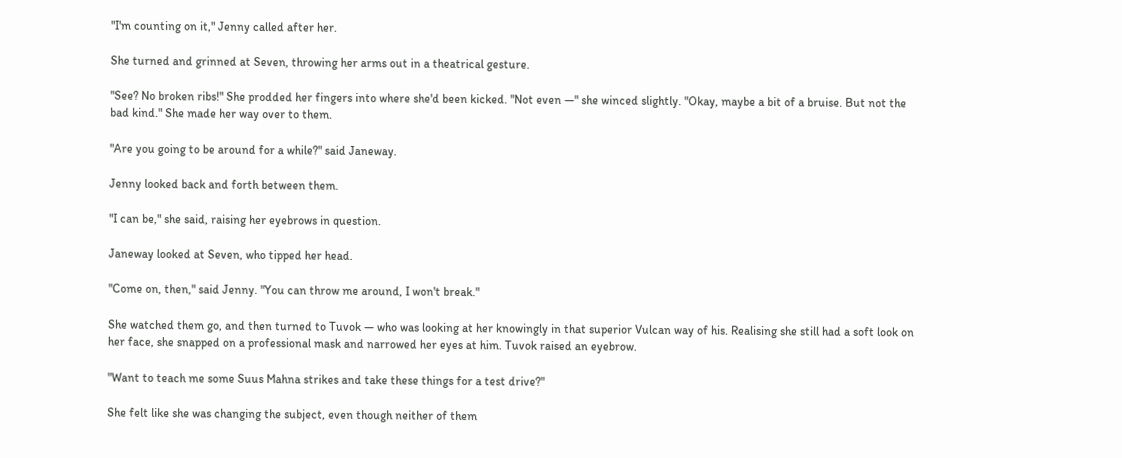"I'm counting on it," Jenny called after her.

She turned and grinned at Seven, throwing her arms out in a theatrical gesture.

"See? No broken ribs!" She prodded her fingers into where she'd been kicked. "Not even —" she winced slightly. "Okay, maybe a bit of a bruise. But not the bad kind." She made her way over to them.

"Are you going to be around for a while?" said Janeway.

Jenny looked back and forth between them.

"I can be," she said, raising her eyebrows in question.

Janeway looked at Seven, who tipped her head.

"Come on, then," said Jenny. "You can throw me around, I won't break."

She watched them go, and then turned to Tuvok — who was looking at her knowingly in that superior Vulcan way of his. Realising she still had a soft look on her face, she snapped on a professional mask and narrowed her eyes at him. Tuvok raised an eyebrow.

"Want to teach me some Suus Mahna strikes and take these things for a test drive?"

She felt like she was changing the subject, even though neither of them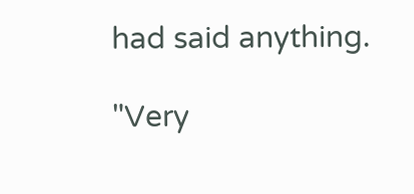had said anything.

"Very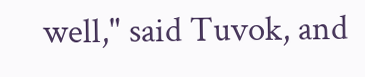well," said Tuvok, and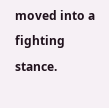moved into a fighting stance.